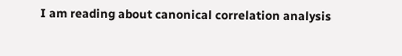I am reading about canonical correlation analysis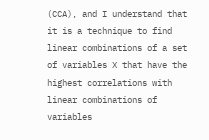(CCA), and I understand that it is a technique to find linear combinations of a set of variables X that have the highest correlations with linear combinations of variables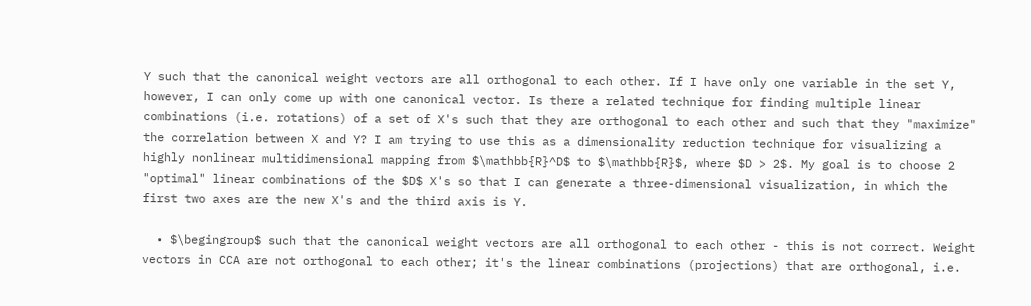Y such that the canonical weight vectors are all orthogonal to each other. If I have only one variable in the set Y, however, I can only come up with one canonical vector. Is there a related technique for finding multiple linear combinations (i.e. rotations) of a set of X's such that they are orthogonal to each other and such that they "maximize" the correlation between X and Y? I am trying to use this as a dimensionality reduction technique for visualizing a highly nonlinear multidimensional mapping from $\mathbb{R}^D$ to $\mathbb{R}$, where $D > 2$. My goal is to choose 2 "optimal" linear combinations of the $D$ X's so that I can generate a three-dimensional visualization, in which the first two axes are the new X's and the third axis is Y.

  • $\begingroup$ such that the canonical weight vectors are all orthogonal to each other - this is not correct. Weight vectors in CCA are not orthogonal to each other; it's the linear combinations (projections) that are orthogonal, i.e.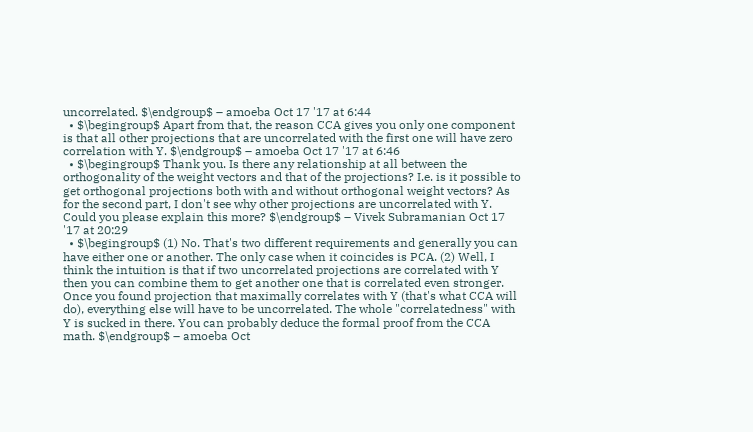uncorrelated. $\endgroup$ – amoeba Oct 17 '17 at 6:44
  • $\begingroup$ Apart from that, the reason CCA gives you only one component is that all other projections that are uncorrelated with the first one will have zero correlation with Y. $\endgroup$ – amoeba Oct 17 '17 at 6:46
  • $\begingroup$ Thank you. Is there any relationship at all between the orthogonality of the weight vectors and that of the projections? I.e. is it possible to get orthogonal projections both with and without orthogonal weight vectors? As for the second part, I don't see why other projections are uncorrelated with Y. Could you please explain this more? $\endgroup$ – Vivek Subramanian Oct 17 '17 at 20:29
  • $\begingroup$ (1) No. That's two different requirements and generally you can have either one or another. The only case when it coincides is PCA. (2) Well, I think the intuition is that if two uncorrelated projections are correlated with Y then you can combine them to get another one that is correlated even stronger. Once you found projection that maximally correlates with Y (that's what CCA will do), everything else will have to be uncorrelated. The whole "correlatedness" with Y is sucked in there. You can probably deduce the formal proof from the CCA math. $\endgroup$ – amoeba Oct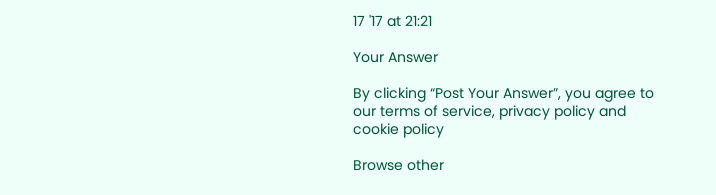17 '17 at 21:21

Your Answer

By clicking “Post Your Answer”, you agree to our terms of service, privacy policy and cookie policy

Browse other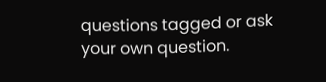questions tagged or ask your own question.